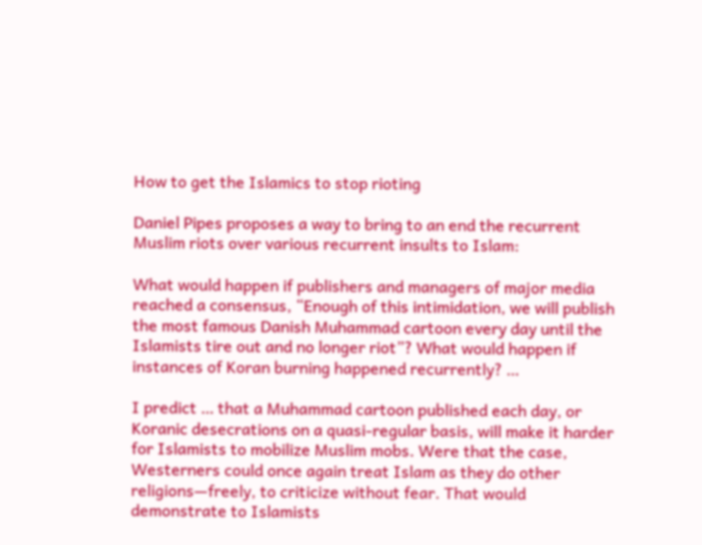How to get the Islamics to stop rioting

Daniel Pipes proposes a way to bring to an end the recurrent Muslim riots over various recurrent insults to Islam:

What would happen if publishers and managers of major media reached a consensus, “Enough of this intimidation, we will publish the most famous Danish Muhammad cartoon every day until the Islamists tire out and no longer riot”? What would happen if instances of Koran burning happened recurrently? …

I predict … that a Muhammad cartoon published each day, or Koranic desecrations on a quasi-regular basis, will make it harder for Islamists to mobilize Muslim mobs. Were that the case, Westerners could once again treat Islam as they do other religions—freely, to criticize without fear. That would demonstrate to Islamists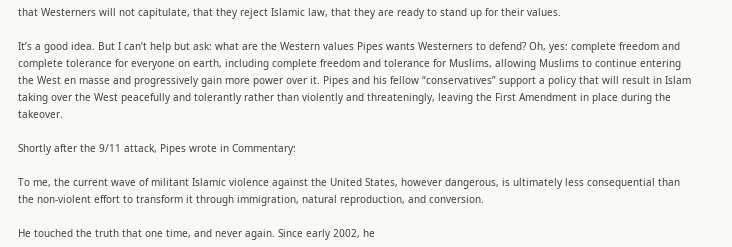that Westerners will not capitulate, that they reject Islamic law, that they are ready to stand up for their values.

It’s a good idea. But I can’t help but ask: what are the Western values Pipes wants Westerners to defend? Oh, yes: complete freedom and complete tolerance for everyone on earth, including complete freedom and tolerance for Muslims, allowing Muslims to continue entering the West en masse and progressively gain more power over it. Pipes and his fellow “conservatives” support a policy that will result in Islam taking over the West peacefully and tolerantly rather than violently and threateningly, leaving the First Amendment in place during the takeover.

Shortly after the 9/11 attack, Pipes wrote in Commentary:

To me, the current wave of militant Islamic violence against the United States, however dangerous, is ultimately less consequential than the non-violent effort to transform it through immigration, natural reproduction, and conversion.

He touched the truth that one time, and never again. Since early 2002, he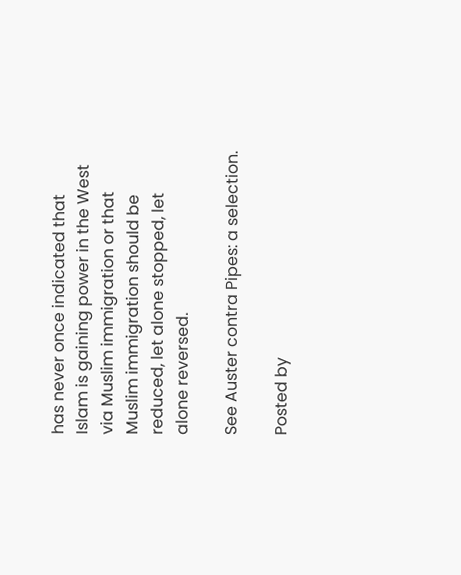has never once indicated that Islam is gaining power in the West via Muslim immigration or that Muslim immigration should be reduced, let alone stopped, let alone reversed.

See Auster contra Pipes: a selection.

Posted by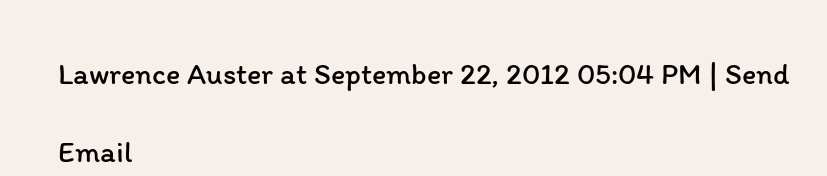Lawrence Auster at September 22, 2012 05:04 PM | Send

Email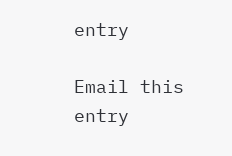entry

Email this entry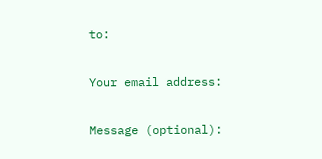to:

Your email address:

Message (optional):